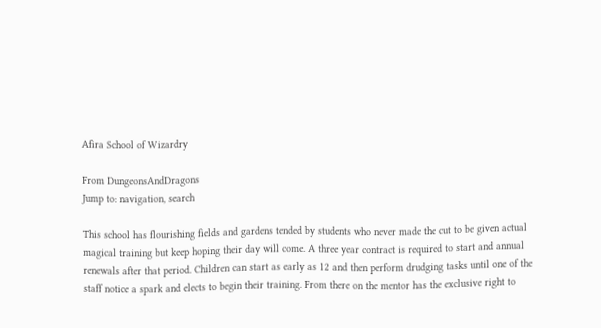Afira School of Wizardry

From DungeonsAndDragons
Jump to: navigation, search

This school has flourishing fields and gardens tended by students who never made the cut to be given actual magical training but keep hoping their day will come. A three year contract is required to start and annual renewals after that period. Children can start as early as 12 and then perform drudging tasks until one of the staff notice a spark and elects to begin their training. From there on the mentor has the exclusive right to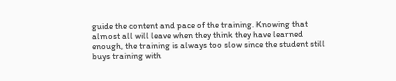guide the content and pace of the training. Knowing that almost all will leave when they think they have learned enough, the training is always too slow since the student still buys training with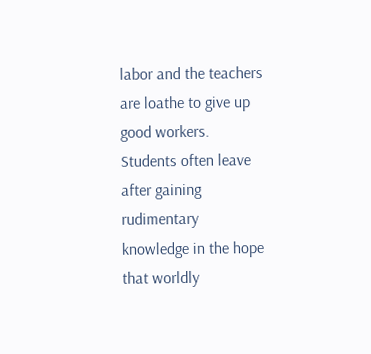labor and the teachers are loathe to give up good workers. Students often leave after gaining rudimentary knowledge in the hope that worldly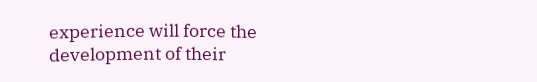experience will force the development of their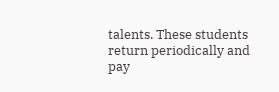talents. These students return periodically and pay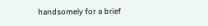handsomely for a brief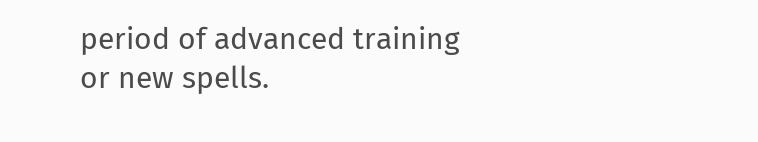period of advanced training or new spells.